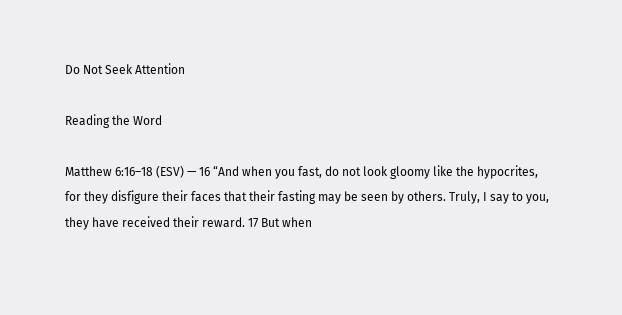Do Not Seek Attention

Reading the Word

Matthew 6:16–18 (ESV) — 16 “And when you fast, do not look gloomy like the hypocrites, for they disfigure their faces that their fasting may be seen by others. Truly, I say to you, they have received their reward. 17 But when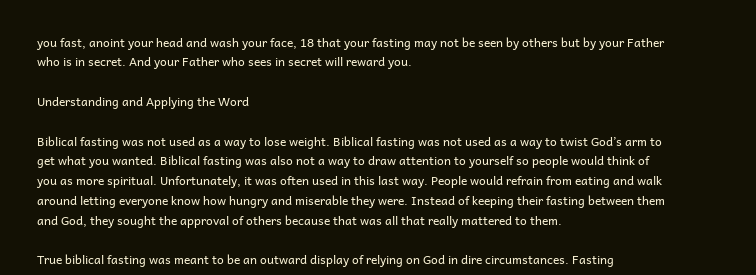you fast, anoint your head and wash your face, 18 that your fasting may not be seen by others but by your Father who is in secret. And your Father who sees in secret will reward you.

Understanding and Applying the Word

Biblical fasting was not used as a way to lose weight. Biblical fasting was not used as a way to twist God’s arm to get what you wanted. Biblical fasting was also not a way to draw attention to yourself so people would think of you as more spiritual. Unfortunately, it was often used in this last way. People would refrain from eating and walk around letting everyone know how hungry and miserable they were. Instead of keeping their fasting between them and God, they sought the approval of others because that was all that really mattered to them.

True biblical fasting was meant to be an outward display of relying on God in dire circumstances. Fasting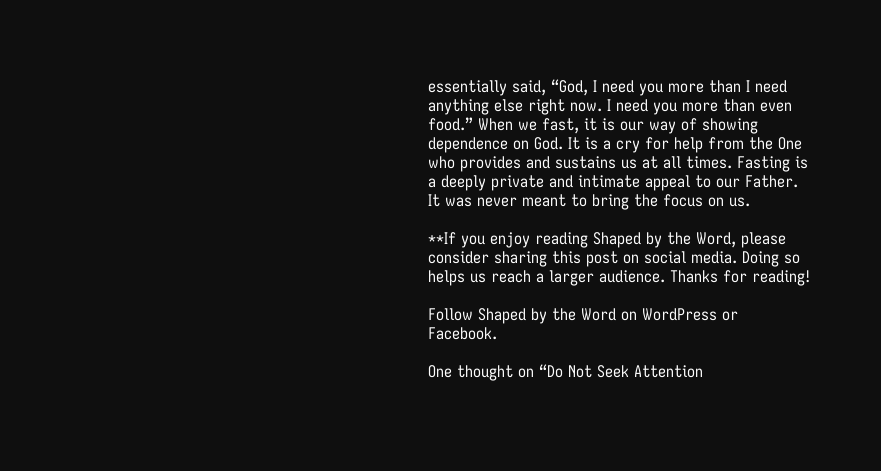essentially said, “God, I need you more than I need anything else right now. I need you more than even food.” When we fast, it is our way of showing dependence on God. It is a cry for help from the One who provides and sustains us at all times. Fasting is a deeply private and intimate appeal to our Father. It was never meant to bring the focus on us.

**If you enjoy reading Shaped by the Word, please consider sharing this post on social media. Doing so helps us reach a larger audience. Thanks for reading!

Follow Shaped by the Word on WordPress or Facebook.

One thought on “Do Not Seek Attention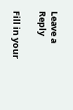Leave a Reply

Fill in your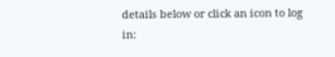details below or click an icon to log in: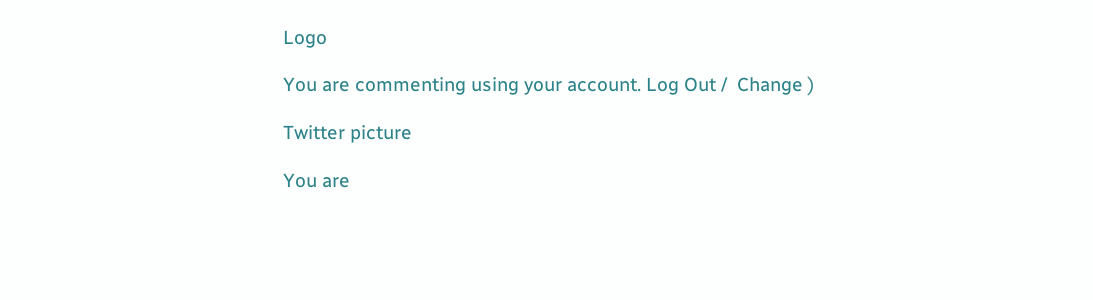Logo

You are commenting using your account. Log Out /  Change )

Twitter picture

You are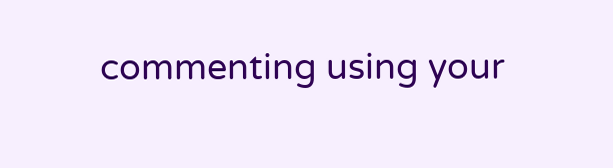commenting using your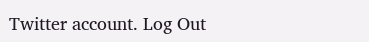Twitter account. Log Out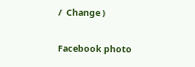/  Change )

Facebook photo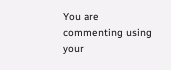You are commenting using your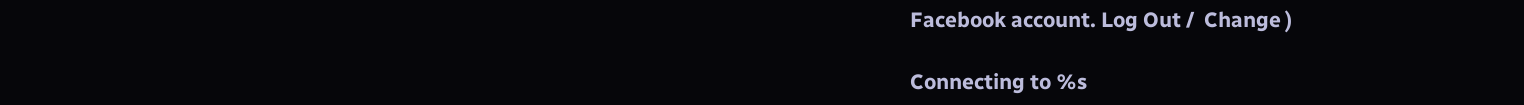Facebook account. Log Out /  Change )

Connecting to %s